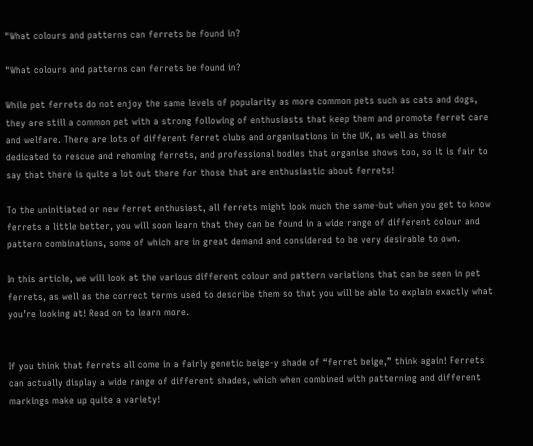"What colours and patterns can ferrets be found in?

"What colours and patterns can ferrets be found in?

While pet ferrets do not enjoy the same levels of popularity as more common pets such as cats and dogs, they are still a common pet with a strong following of enthusiasts that keep them and promote ferret care and welfare. There are lots of different ferret clubs and organisations in the UK, as well as those dedicated to rescue and rehoming ferrets, and professional bodies that organise shows too, so it is fair to say that there is quite a lot out there for those that are enthusiastic about ferrets!

To the uninitiated or new ferret enthusiast, all ferrets might look much the same-but when you get to know ferrets a little better, you will soon learn that they can be found in a wide range of different colour and pattern combinations, some of which are in great demand and considered to be very desirable to own.

In this article, we will look at the various different colour and pattern variations that can be seen in pet ferrets, as well as the correct terms used to describe them so that you will be able to explain exactly what you’re looking at! Read on to learn more.


If you think that ferrets all come in a fairly genetic beige-y shade of “ferret beige,” think again! Ferrets can actually display a wide range of different shades, which when combined with patterning and different markings make up quite a variety!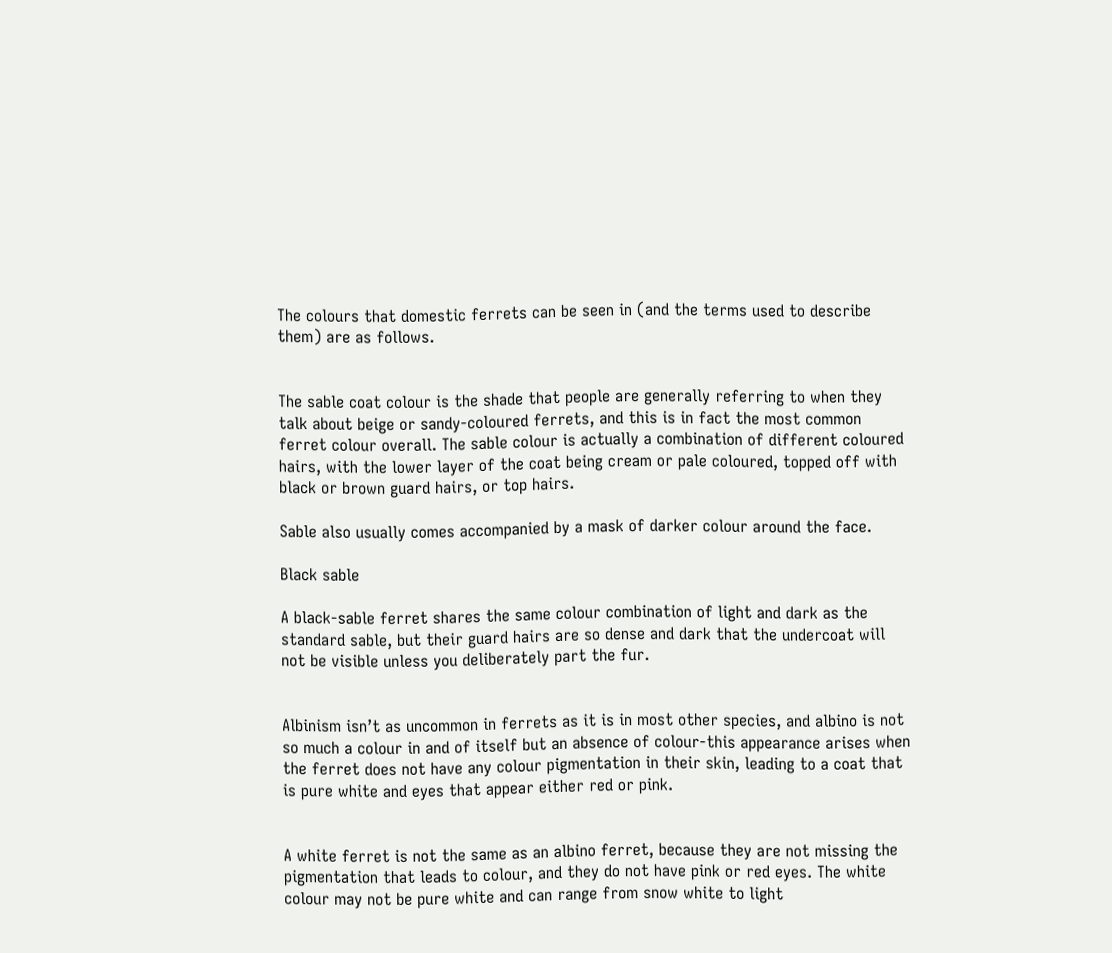The colours that domestic ferrets can be seen in (and the terms used to describe them) are as follows.


The sable coat colour is the shade that people are generally referring to when they talk about beige or sandy-coloured ferrets, and this is in fact the most common ferret colour overall. The sable colour is actually a combination of different coloured hairs, with the lower layer of the coat being cream or pale coloured, topped off with black or brown guard hairs, or top hairs.

Sable also usually comes accompanied by a mask of darker colour around the face.

Black sable

A black-sable ferret shares the same colour combination of light and dark as the standard sable, but their guard hairs are so dense and dark that the undercoat will not be visible unless you deliberately part the fur.


Albinism isn’t as uncommon in ferrets as it is in most other species, and albino is not so much a colour in and of itself but an absence of colour-this appearance arises when the ferret does not have any colour pigmentation in their skin, leading to a coat that is pure white and eyes that appear either red or pink.


A white ferret is not the same as an albino ferret, because they are not missing the pigmentation that leads to colour, and they do not have pink or red eyes. The white colour may not be pure white and can range from snow white to light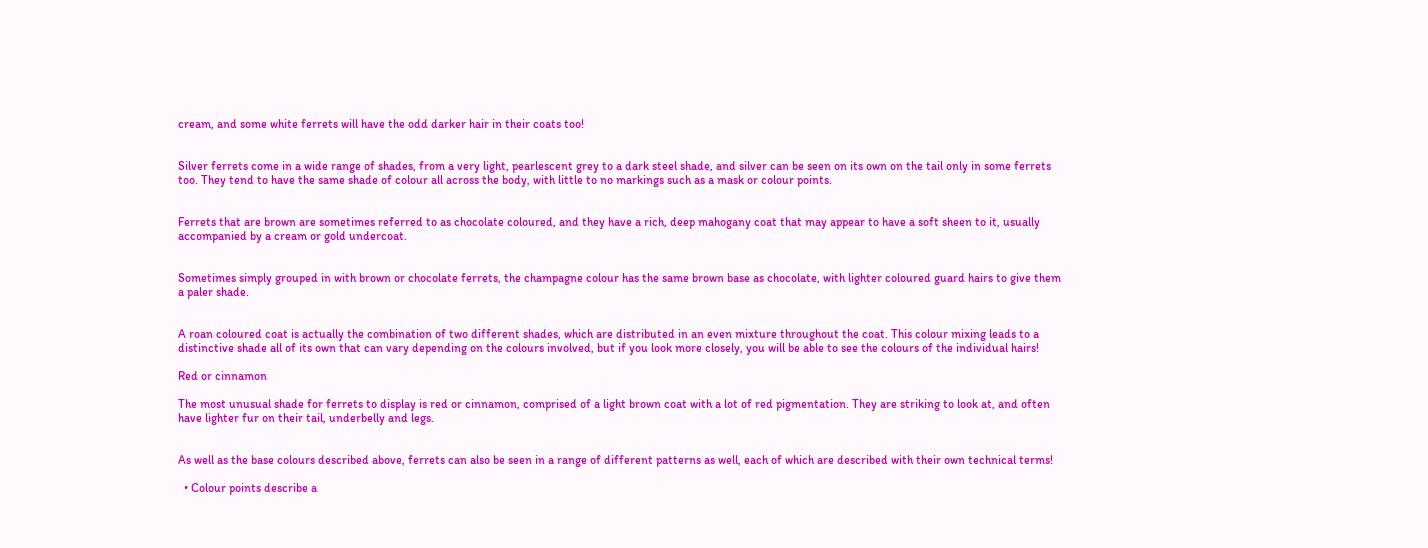cream, and some white ferrets will have the odd darker hair in their coats too!


Silver ferrets come in a wide range of shades, from a very light, pearlescent grey to a dark steel shade, and silver can be seen on its own on the tail only in some ferrets too. They tend to have the same shade of colour all across the body, with little to no markings such as a mask or colour points.


Ferrets that are brown are sometimes referred to as chocolate coloured, and they have a rich, deep mahogany coat that may appear to have a soft sheen to it, usually accompanied by a cream or gold undercoat.


Sometimes simply grouped in with brown or chocolate ferrets, the champagne colour has the same brown base as chocolate, with lighter coloured guard hairs to give them a paler shade.


A roan coloured coat is actually the combination of two different shades, which are distributed in an even mixture throughout the coat. This colour mixing leads to a distinctive shade all of its own that can vary depending on the colours involved, but if you look more closely, you will be able to see the colours of the individual hairs!

Red or cinnamon

The most unusual shade for ferrets to display is red or cinnamon, comprised of a light brown coat with a lot of red pigmentation. They are striking to look at, and often have lighter fur on their tail, underbelly and legs.


As well as the base colours described above, ferrets can also be seen in a range of different patterns as well, each of which are described with their own technical terms!

  • Colour points describe a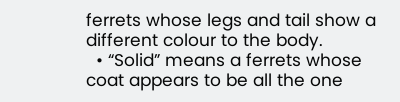ferrets whose legs and tail show a different colour to the body.
  • “Solid” means a ferrets whose coat appears to be all the one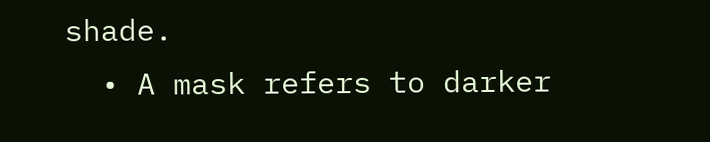shade.
  • A mask refers to darker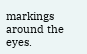markings around the eyes.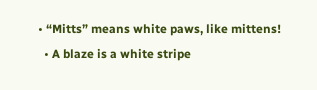• “Mitts” means white paws, like mittens!
  • A blaze is a white stripe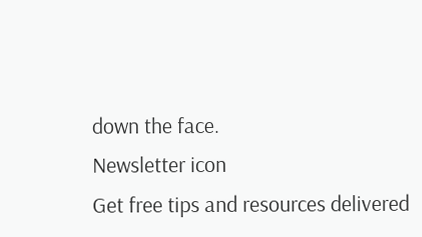down the face.
Newsletter icon
Get free tips and resources delivered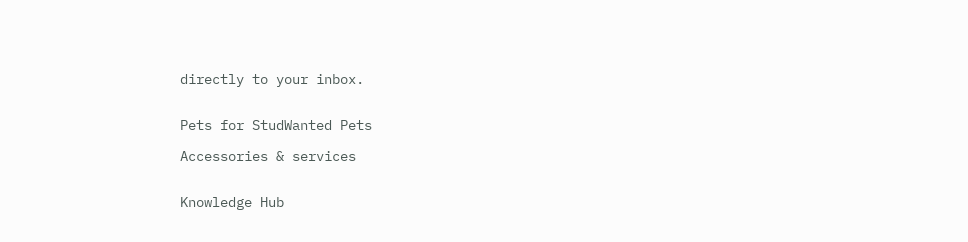directly to your inbox.


Pets for StudWanted Pets

Accessories & services


Knowledge Hub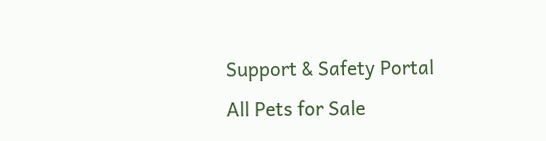Support & Safety Portal
All Pets for Sale